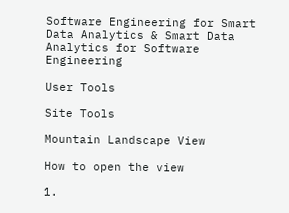Software Engineering for Smart Data Analytics & Smart Data Analytics for Software Engineering

User Tools

Site Tools

Mountain Landscape View

How to open the view

1.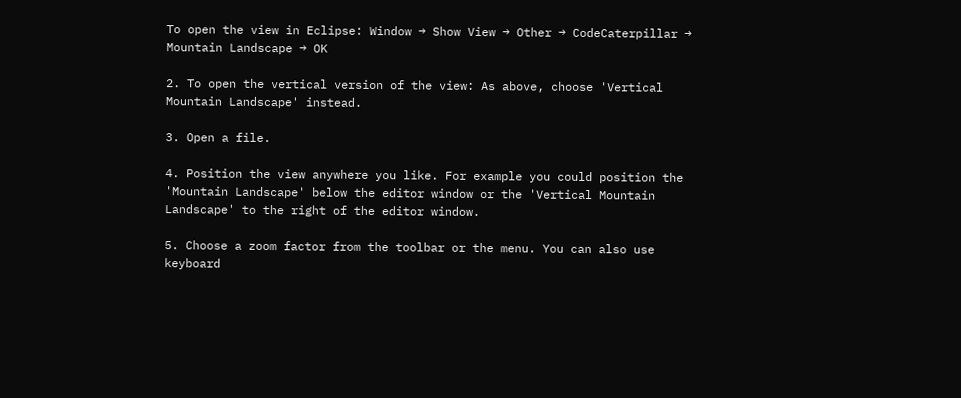To open the view in Eclipse: Window → Show View → Other → CodeCaterpillar → Mountain Landscape → OK

2. To open the vertical version of the view: As above, choose 'Vertical Mountain Landscape' instead.

3. Open a file.

4. Position the view anywhere you like. For example you could position the 'Mountain Landscape' below the editor window or the 'Vertical Mountain Landscape' to the right of the editor window.

5. Choose a zoom factor from the toolbar or the menu. You can also use keyboard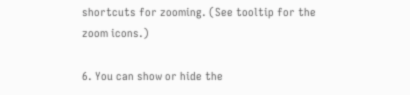shortcuts for zooming. (See tooltip for the zoom icons.)

6. You can show or hide the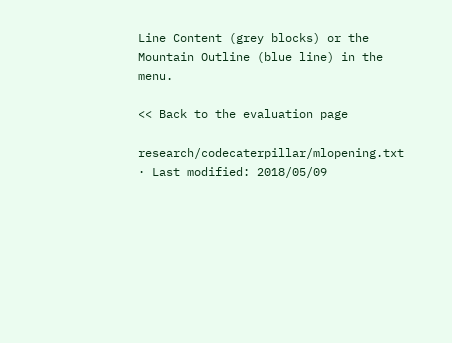Line Content (grey blocks) or the Mountain Outline (blue line) in the menu.

<< Back to the evaluation page

research/codecaterpillar/mlopening.txt · Last modified: 2018/05/09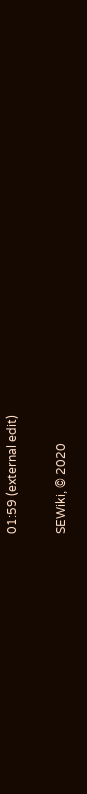01:59 (external edit)

SEWiki, © 2020